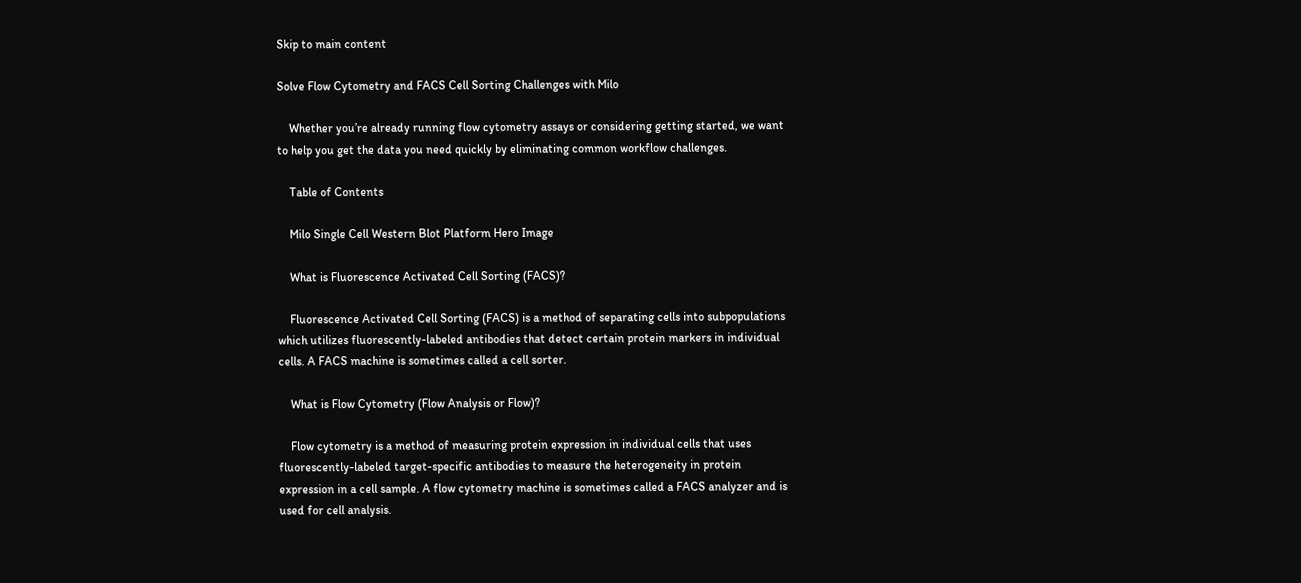Skip to main content

Solve Flow Cytometry and FACS Cell Sorting Challenges with Milo

    Whether you’re already running flow cytometry assays or considering getting started, we want to help you get the data you need quickly by eliminating common workflow challenges.

    Table of Contents

    Milo Single Cell Western Blot Platform Hero Image

    What is Fluorescence Activated Cell Sorting (FACS)?

    Fluorescence Activated Cell Sorting (FACS) is a method of separating cells into subpopulations which utilizes fluorescently-labeled antibodies that detect certain protein markers in individual cells. A FACS machine is sometimes called a cell sorter.

    What is Flow Cytometry (Flow Analysis or Flow)?

    Flow cytometry is a method of measuring protein expression in individual cells that uses fluorescently-labeled target-specific antibodies to measure the heterogeneity in protein expression in a cell sample. A flow cytometry machine is sometimes called a FACS analyzer and is used for cell analysis.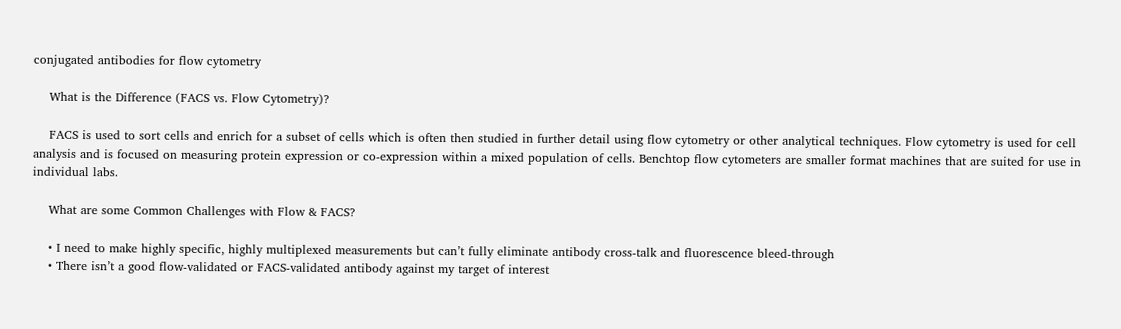conjugated antibodies for flow cytometry

    What is the Difference (FACS vs. Flow Cytometry)?

    FACS is used to sort cells and enrich for a subset of cells which is often then studied in further detail using flow cytometry or other analytical techniques. Flow cytometry is used for cell analysis and is focused on measuring protein expression or co-expression within a mixed population of cells. Benchtop flow cytometers are smaller format machines that are suited for use in individual labs.

    What are some Common Challenges with Flow & FACS?

    • I need to make highly specific, highly multiplexed measurements but can’t fully eliminate antibody cross-talk and fluorescence bleed-through
    • There isn’t a good flow-validated or FACS-validated antibody against my target of interest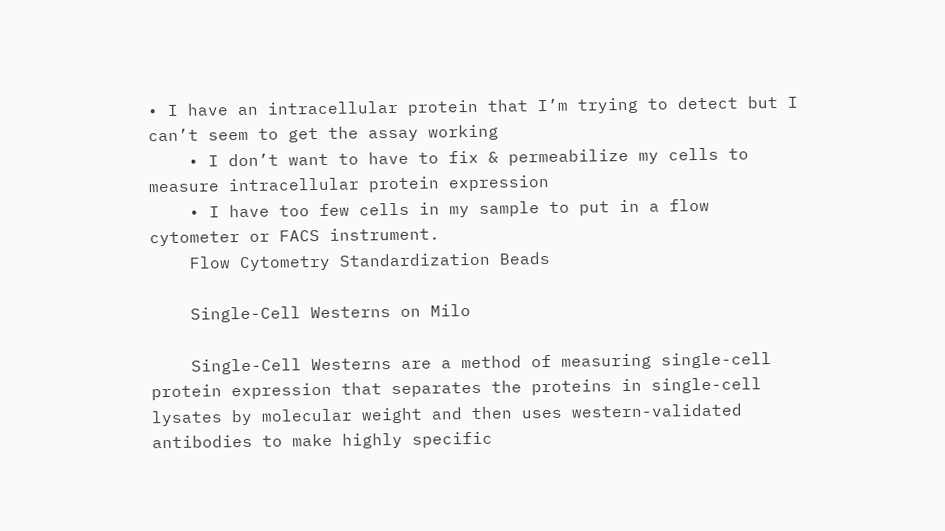• I have an intracellular protein that I’m trying to detect but I can’t seem to get the assay working
    • I don’t want to have to fix & permeabilize my cells to measure intracellular protein expression
    • I have too few cells in my sample to put in a flow cytometer or FACS instrument.
    Flow Cytometry Standardization Beads

    Single-Cell Westerns on Milo

    Single-Cell Westerns are a method of measuring single-cell protein expression that separates the proteins in single-cell lysates by molecular weight and then uses western-validated antibodies to make highly specific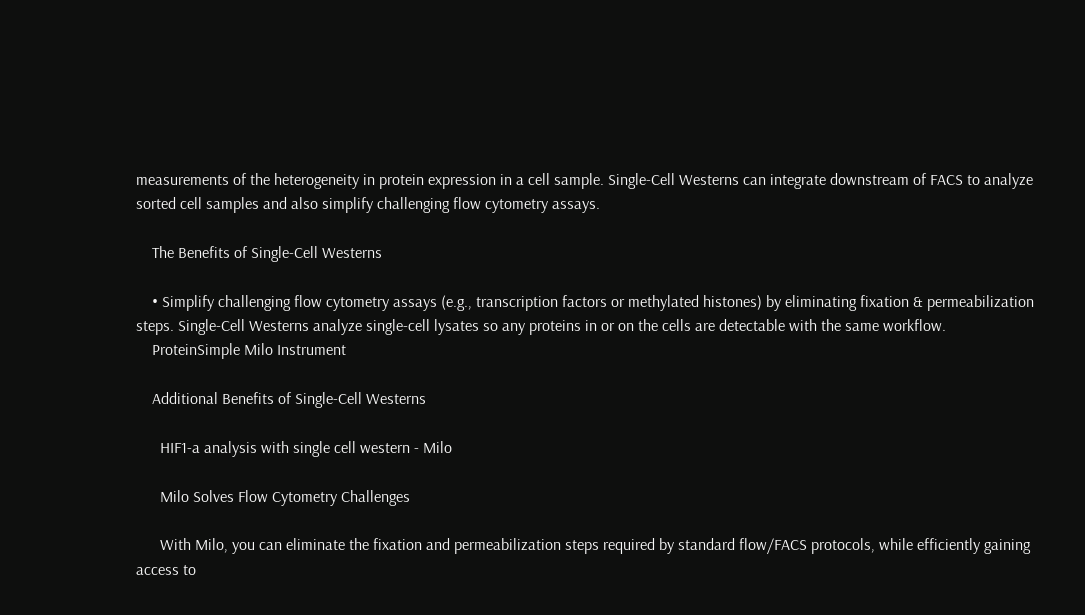measurements of the heterogeneity in protein expression in a cell sample. Single-Cell Westerns can integrate downstream of FACS to analyze sorted cell samples and also simplify challenging flow cytometry assays.

    The Benefits of Single-Cell Westerns

    • Simplify challenging flow cytometry assays (e.g., transcription factors or methylated histones) by eliminating fixation & permeabilization steps. Single-Cell Westerns analyze single-cell lysates so any proteins in or on the cells are detectable with the same workflow.
    ProteinSimple Milo Instrument

    Additional Benefits of Single-Cell Westerns

      HIF1-a analysis with single cell western - Milo

      Milo Solves Flow Cytometry Challenges

      With Milo, you can eliminate the fixation and permeabilization steps required by standard flow/FACS protocols, while efficiently gaining access to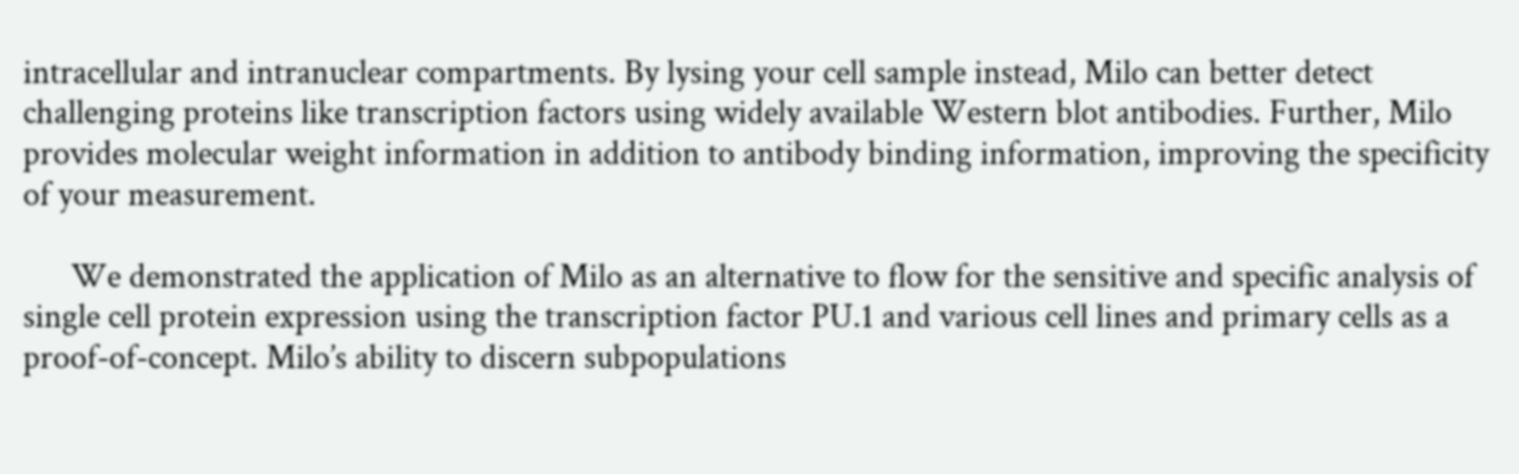intracellular and intranuclear compartments. By lysing your cell sample instead, Milo can better detect challenging proteins like transcription factors using widely available Western blot antibodies. Further, Milo provides molecular weight information in addition to antibody binding information, improving the specificity of your measurement.

      We demonstrated the application of Milo as an alternative to flow for the sensitive and specific analysis of single cell protein expression using the transcription factor PU.1 and various cell lines and primary cells as a proof-of-concept. Milo’s ability to discern subpopulations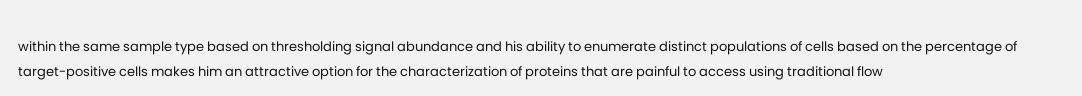within the same sample type based on thresholding signal abundance and his ability to enumerate distinct populations of cells based on the percentage of target-positive cells makes him an attractive option for the characterization of proteins that are painful to access using traditional flow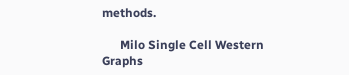methods.

      Milo Single Cell Western Graphs